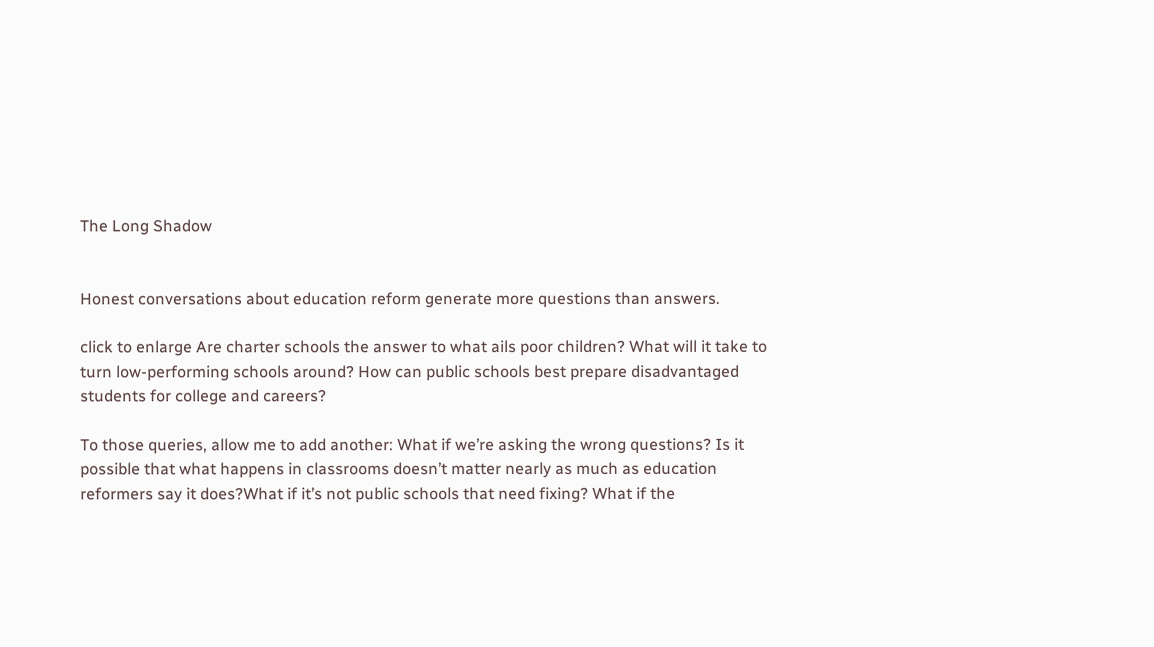The Long Shadow


Honest conversations about education reform generate more questions than answers.

click to enlarge Are charter schools the answer to what ails poor children? What will it take to turn low-performing schools around? How can public schools best prepare disadvantaged students for college and careers?

To those queries, allow me to add another: What if we’re asking the wrong questions? Is it possible that what happens in classrooms doesn’t matter nearly as much as education reformers say it does?What if it’s not public schools that need fixing? What if the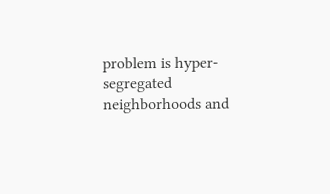problem is hyper-segregated neighborhoods and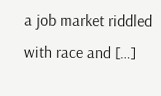a job market riddled with race and […]